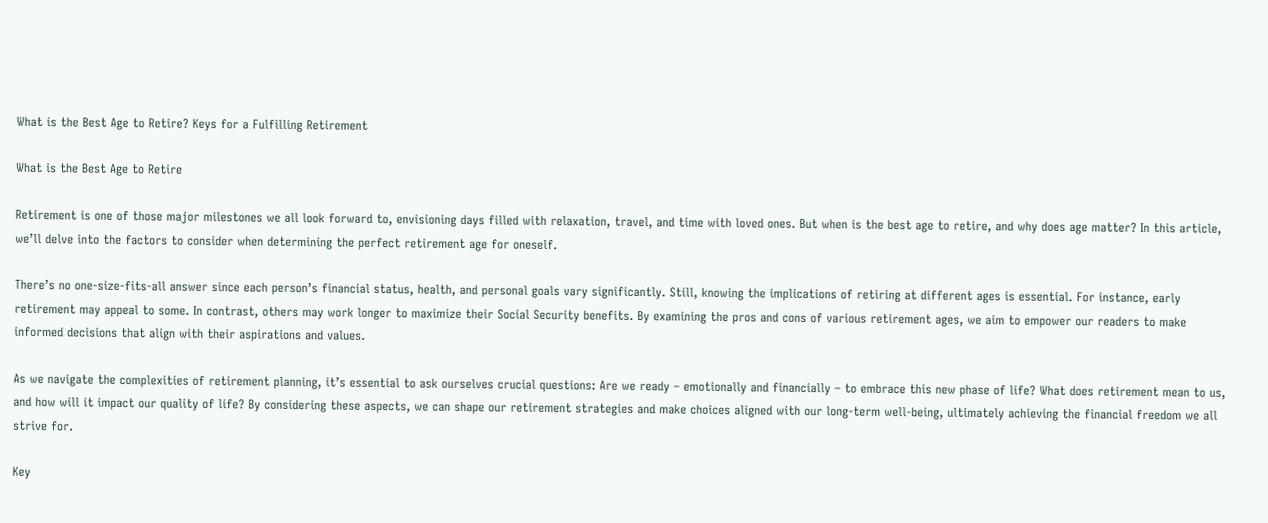What is the Best Age to Retire? Keys for a Fulfilling Retirement

What is the Best Age to Retire

Retirement is one of those major milestones we all look forward to, envisioning days filled with relaxation, travel, and time with loved ones. But when is the best age to retire, and why does age matter? In this article, we’ll delve into the factors to consider when determining the perfect retirement age for oneself.

There’s no one-size-fits-all answer since each person’s financial status, health, and personal goals vary significantly. Still, knowing the implications of retiring at different ages is essential. For instance, early retirement may appeal to some. In contrast, others may work longer to maximize their Social Security benefits. By examining the pros and cons of various retirement ages, we aim to empower our readers to make informed decisions that align with their aspirations and values.

As we navigate the complexities of retirement planning, it’s essential to ask ourselves crucial questions: Are we ready – emotionally and financially – to embrace this new phase of life? What does retirement mean to us, and how will it impact our quality of life? By considering these aspects, we can shape our retirement strategies and make choices aligned with our long-term well-being, ultimately achieving the financial freedom we all strive for.

Key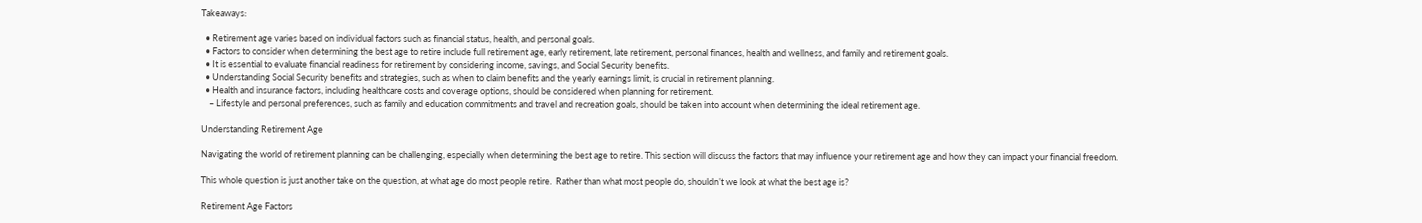Takeaways:

  • Retirement age varies based on individual factors such as financial status, health, and personal goals.
  • Factors to consider when determining the best age to retire include full retirement age, early retirement, late retirement, personal finances, health and wellness, and family and retirement goals.
  • It is essential to evaluate financial readiness for retirement by considering income, savings, and Social Security benefits.
  • Understanding Social Security benefits and strategies, such as when to claim benefits and the yearly earnings limit, is crucial in retirement planning.
  • Health and insurance factors, including healthcare costs and coverage options, should be considered when planning for retirement.
    – Lifestyle and personal preferences, such as family and education commitments and travel and recreation goals, should be taken into account when determining the ideal retirement age.

Understanding Retirement Age

Navigating the world of retirement planning can be challenging, especially when determining the best age to retire. This section will discuss the factors that may influence your retirement age and how they can impact your financial freedom.

This whole question is just another take on the question, at what age do most people retire.  Rather than what most people do, shouldn’t we look at what the best age is?

Retirement Age Factors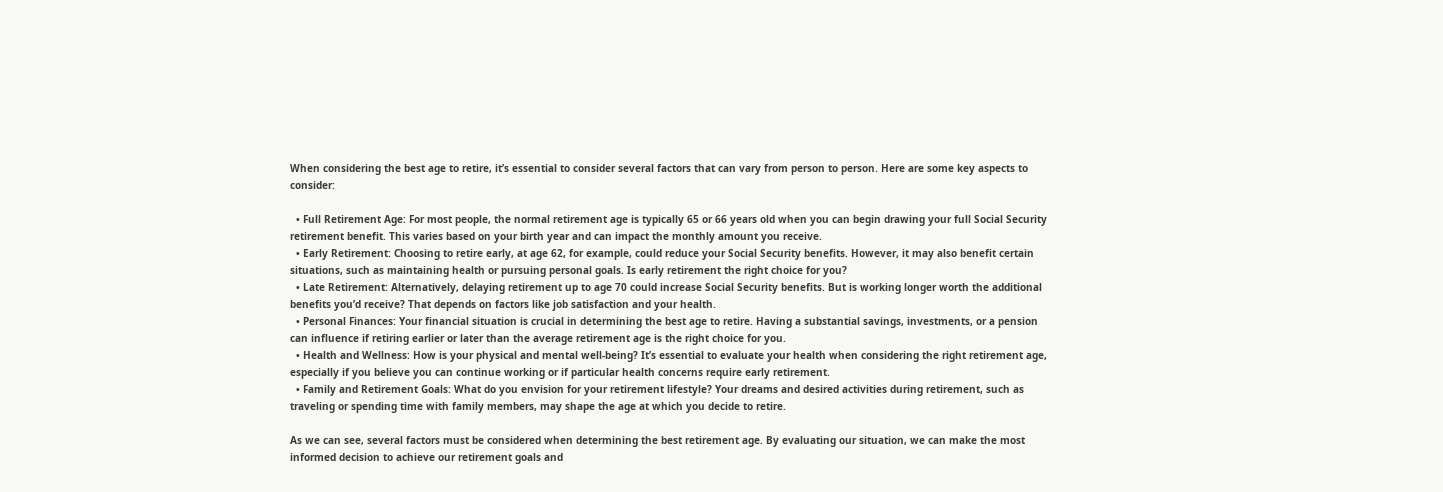When considering the best age to retire, it’s essential to consider several factors that can vary from person to person. Here are some key aspects to consider:

  • Full Retirement Age: For most people, the normal retirement age is typically 65 or 66 years old when you can begin drawing your full Social Security retirement benefit. This varies based on your birth year and can impact the monthly amount you receive.
  • Early Retirement: Choosing to retire early, at age 62, for example, could reduce your Social Security benefits. However, it may also benefit certain situations, such as maintaining health or pursuing personal goals. Is early retirement the right choice for you?
  • Late Retirement: Alternatively, delaying retirement up to age 70 could increase Social Security benefits. But is working longer worth the additional benefits you’d receive? That depends on factors like job satisfaction and your health.
  • Personal Finances: Your financial situation is crucial in determining the best age to retire. Having a substantial savings, investments, or a pension can influence if retiring earlier or later than the average retirement age is the right choice for you.
  • Health and Wellness: How is your physical and mental well-being? It’s essential to evaluate your health when considering the right retirement age, especially if you believe you can continue working or if particular health concerns require early retirement.
  • Family and Retirement Goals: What do you envision for your retirement lifestyle? Your dreams and desired activities during retirement, such as traveling or spending time with family members, may shape the age at which you decide to retire.

As we can see, several factors must be considered when determining the best retirement age. By evaluating our situation, we can make the most informed decision to achieve our retirement goals and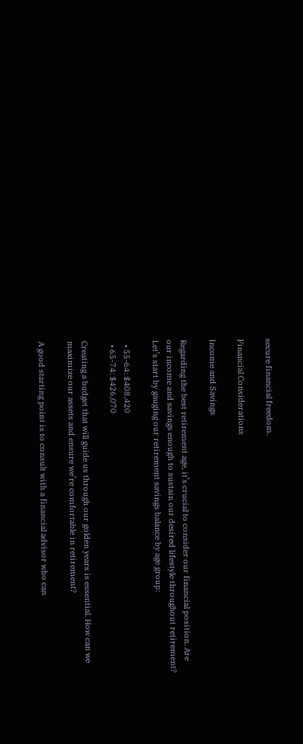secure financial freedom.

Financial Considerations

Income and Savings

Regarding the best retirement age, it’s crucial to consider our financial position. Are our income and savings enough to sustain our desired lifestyle throughout retirement? Let’s start by gauging our retirement savings balance by age group:

  • 55-64: $408,420
  • 65-74: $426,070

Creating a budget that will guide us through our golden years is essential. How can we maximize our assets and ensure we’re comfortable in retirement?

A good starting point is to consult with a financial advisor who can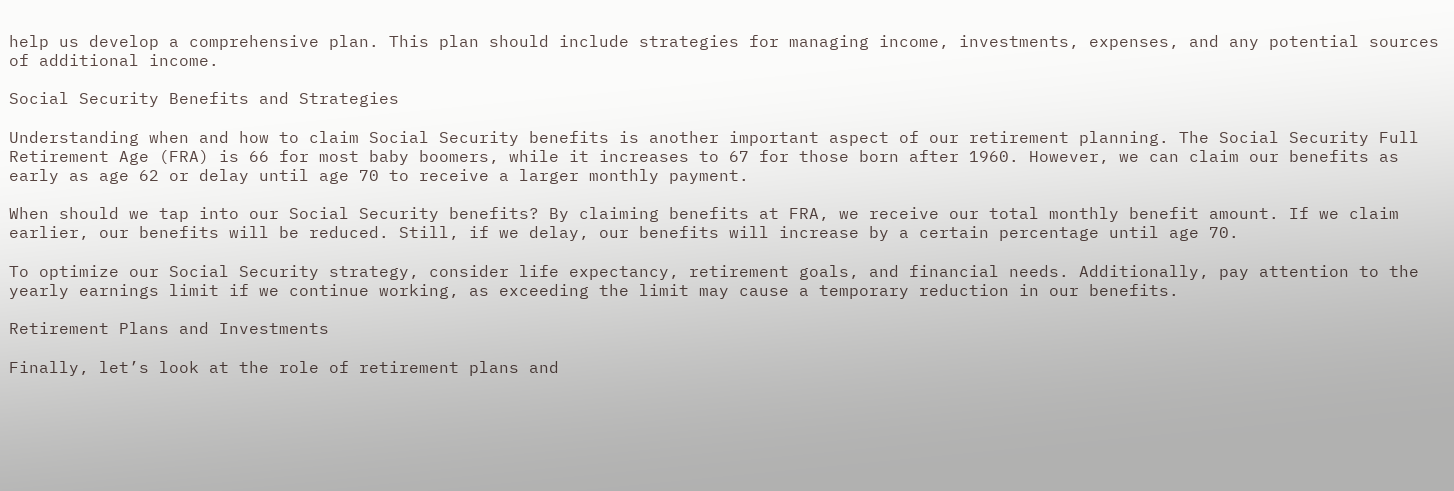help us develop a comprehensive plan. This plan should include strategies for managing income, investments, expenses, and any potential sources of additional income.

Social Security Benefits and Strategies

Understanding when and how to claim Social Security benefits is another important aspect of our retirement planning. The Social Security Full Retirement Age (FRA) is 66 for most baby boomers, while it increases to 67 for those born after 1960. However, we can claim our benefits as early as age 62 or delay until age 70 to receive a larger monthly payment.

When should we tap into our Social Security benefits? By claiming benefits at FRA, we receive our total monthly benefit amount. If we claim earlier, our benefits will be reduced. Still, if we delay, our benefits will increase by a certain percentage until age 70.

To optimize our Social Security strategy, consider life expectancy, retirement goals, and financial needs. Additionally, pay attention to the yearly earnings limit if we continue working, as exceeding the limit may cause a temporary reduction in our benefits.

Retirement Plans and Investments

Finally, let’s look at the role of retirement plans and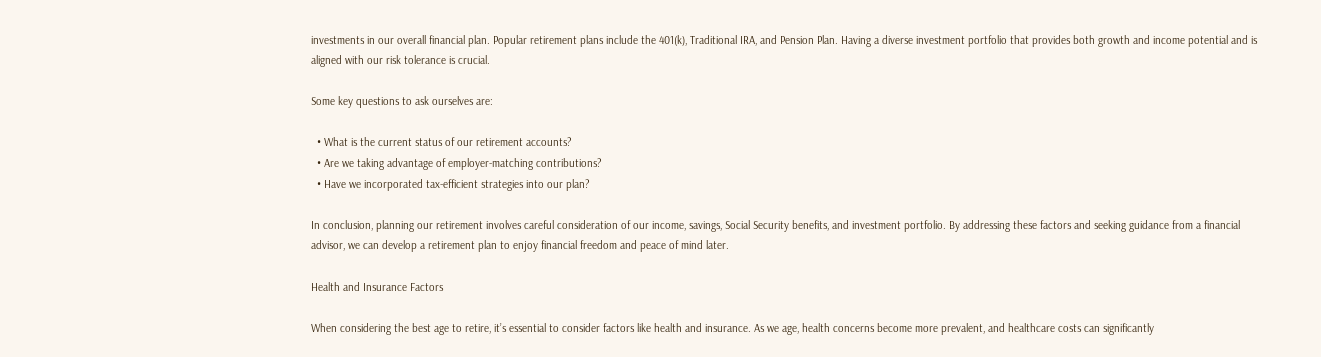investments in our overall financial plan. Popular retirement plans include the 401(k), Traditional IRA, and Pension Plan. Having a diverse investment portfolio that provides both growth and income potential and is aligned with our risk tolerance is crucial.

Some key questions to ask ourselves are:

  • What is the current status of our retirement accounts?
  • Are we taking advantage of employer-matching contributions?
  • Have we incorporated tax-efficient strategies into our plan?

In conclusion, planning our retirement involves careful consideration of our income, savings, Social Security benefits, and investment portfolio. By addressing these factors and seeking guidance from a financial advisor, we can develop a retirement plan to enjoy financial freedom and peace of mind later.

Health and Insurance Factors

When considering the best age to retire, it’s essential to consider factors like health and insurance. As we age, health concerns become more prevalent, and healthcare costs can significantly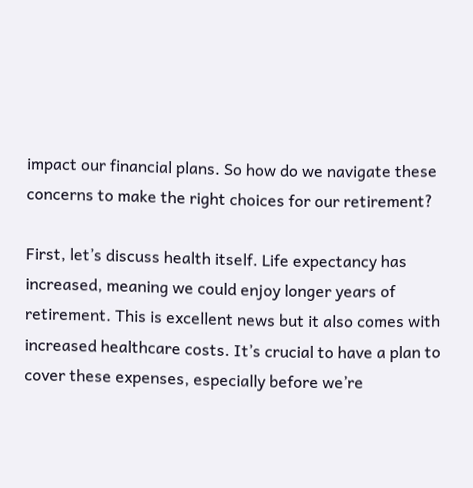impact our financial plans. So how do we navigate these concerns to make the right choices for our retirement?

First, let’s discuss health itself. Life expectancy has increased, meaning we could enjoy longer years of retirement. This is excellent news but it also comes with increased healthcare costs. It’s crucial to have a plan to cover these expenses, especially before we’re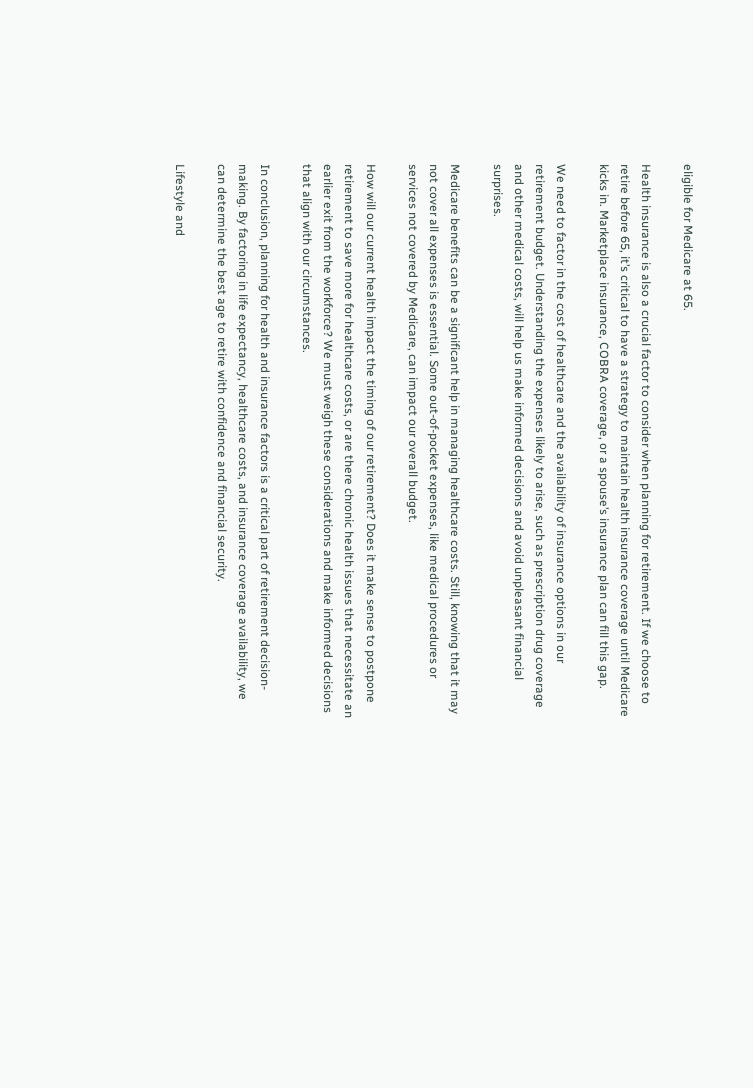eligible for Medicare at 65.

Health insurance is also a crucial factor to consider when planning for retirement. If we choose to retire before 65, it’s critical to have a strategy to maintain health insurance coverage until Medicare kicks in. Marketplace insurance, COBRA coverage, or a spouse’s insurance plan can fill this gap.

We need to factor in the cost of healthcare and the availability of insurance options in our retirement budget. Understanding the expenses likely to arise, such as prescription drug coverage and other medical costs, will help us make informed decisions and avoid unpleasant financial surprises.

Medicare benefits can be a significant help in managing healthcare costs. Still, knowing that it may not cover all expenses is essential. Some out-of-pocket expenses, like medical procedures or services not covered by Medicare, can impact our overall budget.

How will our current health impact the timing of our retirement? Does it make sense to postpone retirement to save more for healthcare costs, or are there chronic health issues that necessitate an earlier exit from the workforce? We must weigh these considerations and make informed decisions that align with our circumstances.

In conclusion, planning for health and insurance factors is a critical part of retirement decision-making. By factoring in life expectancy, healthcare costs, and insurance coverage availability, we can determine the best age to retire with confidence and financial security.

Lifestyle and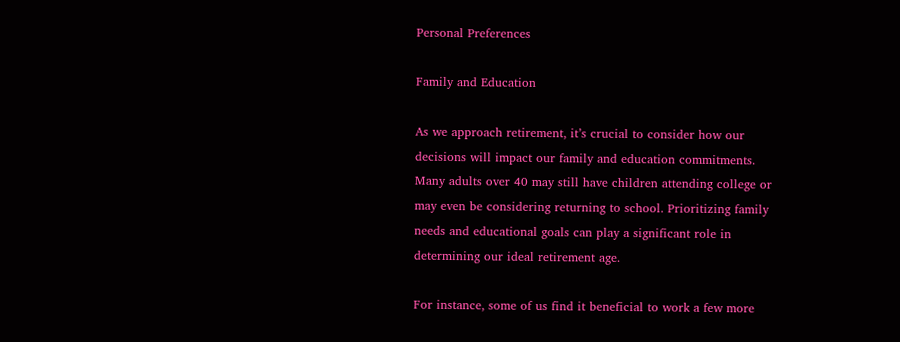Personal Preferences

Family and Education

As we approach retirement, it’s crucial to consider how our decisions will impact our family and education commitments. Many adults over 40 may still have children attending college or may even be considering returning to school. Prioritizing family needs and educational goals can play a significant role in determining our ideal retirement age.

For instance, some of us find it beneficial to work a few more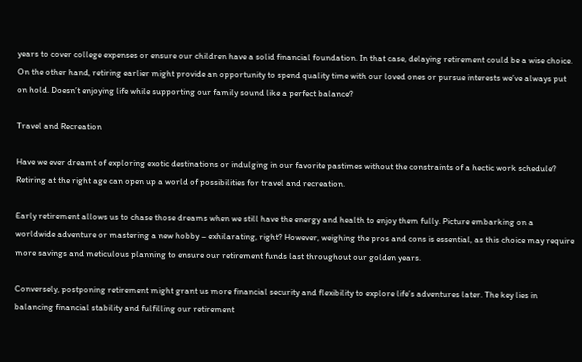years to cover college expenses or ensure our children have a solid financial foundation. In that case, delaying retirement could be a wise choice. On the other hand, retiring earlier might provide an opportunity to spend quality time with our loved ones or pursue interests we’ve always put on hold. Doesn’t enjoying life while supporting our family sound like a perfect balance?

Travel and Recreation

Have we ever dreamt of exploring exotic destinations or indulging in our favorite pastimes without the constraints of a hectic work schedule? Retiring at the right age can open up a world of possibilities for travel and recreation.

Early retirement allows us to chase those dreams when we still have the energy and health to enjoy them fully. Picture embarking on a worldwide adventure or mastering a new hobby – exhilarating, right? However, weighing the pros and cons is essential, as this choice may require more savings and meticulous planning to ensure our retirement funds last throughout our golden years.

Conversely, postponing retirement might grant us more financial security and flexibility to explore life’s adventures later. The key lies in balancing financial stability and fulfilling our retirement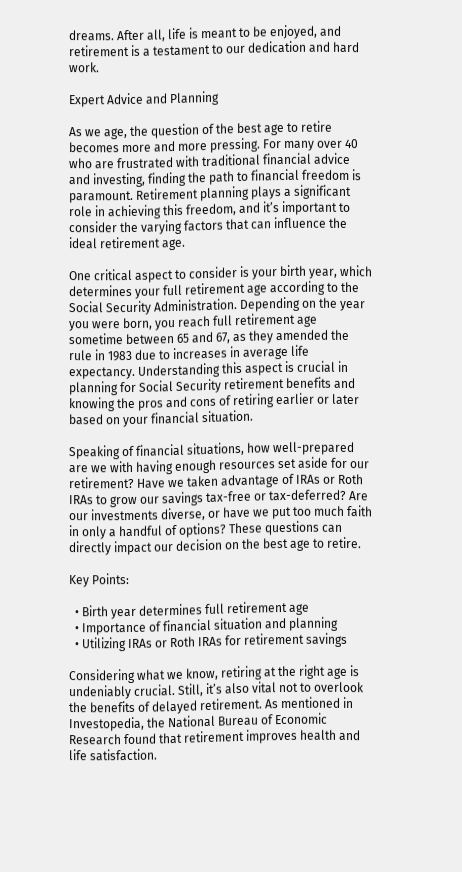dreams. After all, life is meant to be enjoyed, and retirement is a testament to our dedication and hard work.

Expert Advice and Planning

As we age, the question of the best age to retire becomes more and more pressing. For many over 40 who are frustrated with traditional financial advice and investing, finding the path to financial freedom is paramount. Retirement planning plays a significant role in achieving this freedom, and it’s important to consider the varying factors that can influence the ideal retirement age.

One critical aspect to consider is your birth year, which determines your full retirement age according to the Social Security Administration. Depending on the year you were born, you reach full retirement age sometime between 65 and 67, as they amended the rule in 1983 due to increases in average life expectancy. Understanding this aspect is crucial in planning for Social Security retirement benefits and knowing the pros and cons of retiring earlier or later based on your financial situation.

Speaking of financial situations, how well-prepared are we with having enough resources set aside for our retirement? Have we taken advantage of IRAs or Roth IRAs to grow our savings tax-free or tax-deferred? Are our investments diverse, or have we put too much faith in only a handful of options? These questions can directly impact our decision on the best age to retire.

Key Points:

  • Birth year determines full retirement age
  • Importance of financial situation and planning
  • Utilizing IRAs or Roth IRAs for retirement savings

Considering what we know, retiring at the right age is undeniably crucial. Still, it’s also vital not to overlook the benefits of delayed retirement. As mentioned in Investopedia, the National Bureau of Economic Research found that retirement improves health and life satisfaction.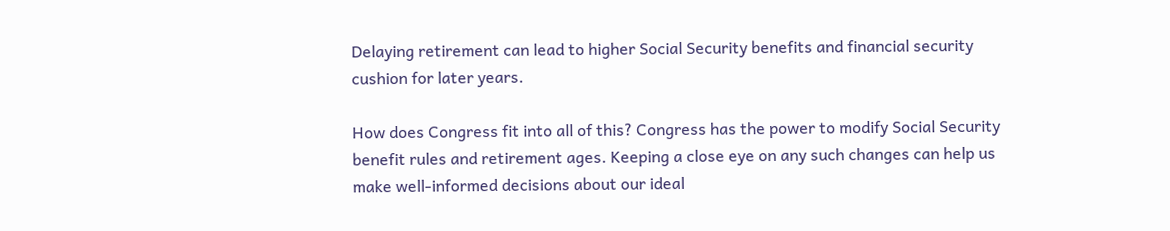Delaying retirement can lead to higher Social Security benefits and financial security cushion for later years.

How does Congress fit into all of this? Congress has the power to modify Social Security benefit rules and retirement ages. Keeping a close eye on any such changes can help us make well-informed decisions about our ideal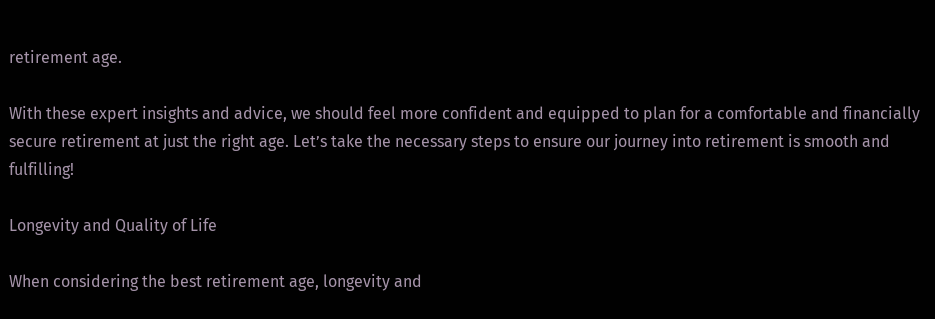retirement age.

With these expert insights and advice, we should feel more confident and equipped to plan for a comfortable and financially secure retirement at just the right age. Let’s take the necessary steps to ensure our journey into retirement is smooth and fulfilling!

Longevity and Quality of Life

When considering the best retirement age, longevity and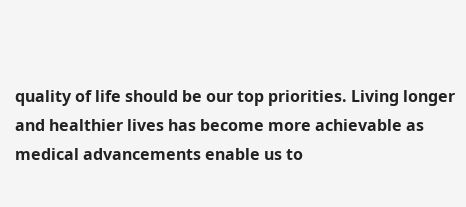quality of life should be our top priorities. Living longer and healthier lives has become more achievable as medical advancements enable us to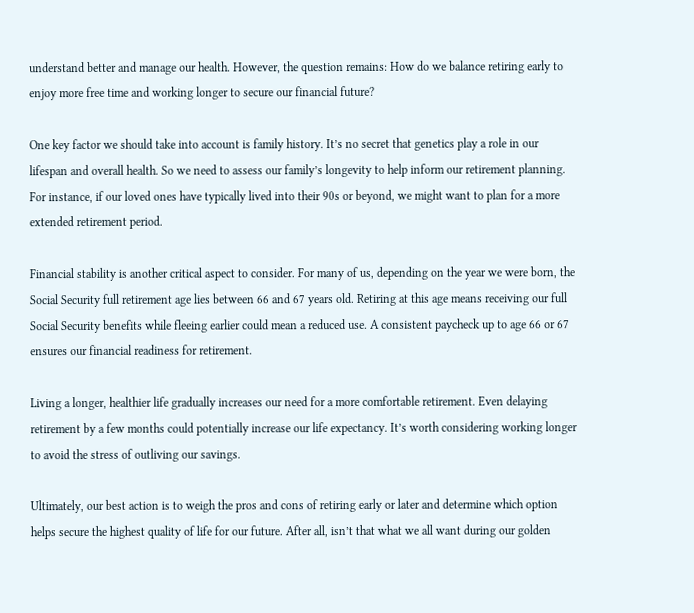understand better and manage our health. However, the question remains: How do we balance retiring early to enjoy more free time and working longer to secure our financial future?

One key factor we should take into account is family history. It’s no secret that genetics play a role in our lifespan and overall health. So we need to assess our family’s longevity to help inform our retirement planning. For instance, if our loved ones have typically lived into their 90s or beyond, we might want to plan for a more extended retirement period.

Financial stability is another critical aspect to consider. For many of us, depending on the year we were born, the Social Security full retirement age lies between 66 and 67 years old. Retiring at this age means receiving our full Social Security benefits while fleeing earlier could mean a reduced use. A consistent paycheck up to age 66 or 67 ensures our financial readiness for retirement.

Living a longer, healthier life gradually increases our need for a more comfortable retirement. Even delaying retirement by a few months could potentially increase our life expectancy. It’s worth considering working longer to avoid the stress of outliving our savings.

Ultimately, our best action is to weigh the pros and cons of retiring early or later and determine which option helps secure the highest quality of life for our future. After all, isn’t that what we all want during our golden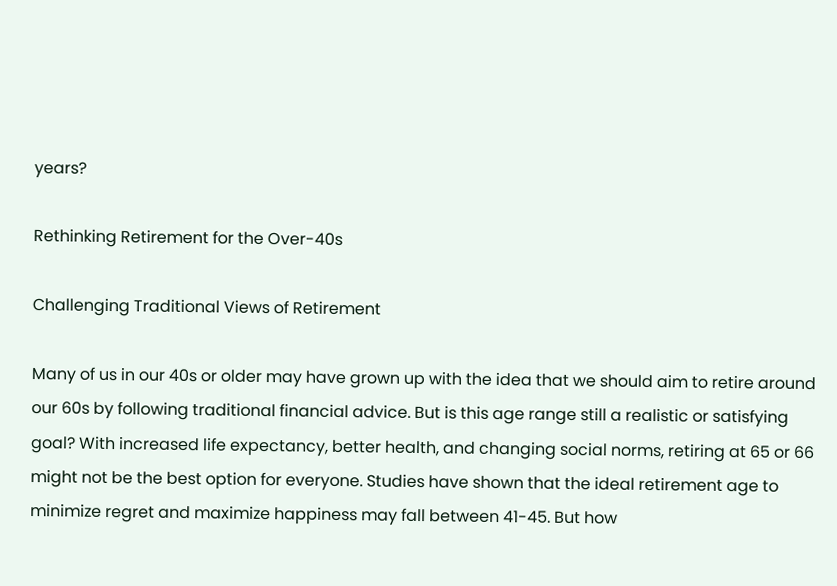years?

Rethinking Retirement for the Over-40s

Challenging Traditional Views of Retirement

Many of us in our 40s or older may have grown up with the idea that we should aim to retire around our 60s by following traditional financial advice. But is this age range still a realistic or satisfying goal? With increased life expectancy, better health, and changing social norms, retiring at 65 or 66 might not be the best option for everyone. Studies have shown that the ideal retirement age to minimize regret and maximize happiness may fall between 41-45. But how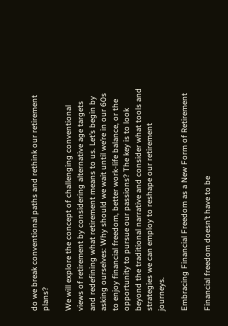do we break conventional paths and rethink our retirement plans?

We will explore the concept of challenging conventional views of retirement by considering alternative age targets and redefining what retirement means to us. Let’s begin by asking ourselves: Why should we wait until we’re in our 60s to enjoy financial freedom, better work-life balance, or the opportunity to pursue our passions? The key is to look beyond the traditional narrative and consider what tools and strategies we can employ to reshape our retirement journeys.

Embracing Financial Freedom as a New Form of Retirement

Financial freedom doesn’t have to be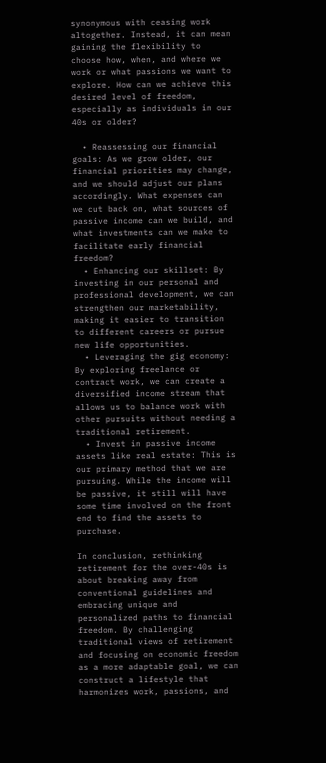synonymous with ceasing work altogether. Instead, it can mean gaining the flexibility to choose how, when, and where we work or what passions we want to explore. How can we achieve this desired level of freedom, especially as individuals in our 40s or older?

  • Reassessing our financial goals: As we grow older, our financial priorities may change, and we should adjust our plans accordingly. What expenses can we cut back on, what sources of passive income can we build, and what investments can we make to facilitate early financial freedom?
  • Enhancing our skillset: By investing in our personal and professional development, we can strengthen our marketability, making it easier to transition to different careers or pursue new life opportunities.
  • Leveraging the gig economy: By exploring freelance or contract work, we can create a diversified income stream that allows us to balance work with other pursuits without needing a traditional retirement.
  • Invest in passive income assets like real estate: This is our primary method that we are pursuing. While the income will be passive, it still will have some time involved on the front end to find the assets to purchase.

In conclusion, rethinking retirement for the over-40s is about breaking away from conventional guidelines and embracing unique and personalized paths to financial freedom. By challenging traditional views of retirement and focusing on economic freedom as a more adaptable goal, we can construct a lifestyle that harmonizes work, passions, and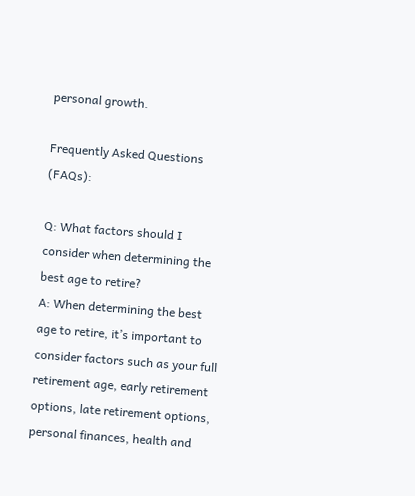personal growth.

Frequently Asked Questions (FAQs):

Q: What factors should I consider when determining the best age to retire?
A: When determining the best age to retire, it’s important to consider factors such as your full retirement age, early retirement options, late retirement options, personal finances, health and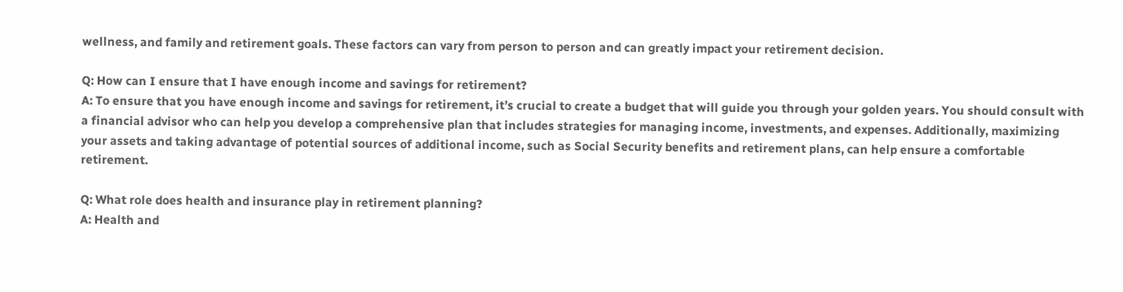wellness, and family and retirement goals. These factors can vary from person to person and can greatly impact your retirement decision.

Q: How can I ensure that I have enough income and savings for retirement?
A: To ensure that you have enough income and savings for retirement, it’s crucial to create a budget that will guide you through your golden years. You should consult with a financial advisor who can help you develop a comprehensive plan that includes strategies for managing income, investments, and expenses. Additionally, maximizing your assets and taking advantage of potential sources of additional income, such as Social Security benefits and retirement plans, can help ensure a comfortable retirement.

Q: What role does health and insurance play in retirement planning?
A: Health and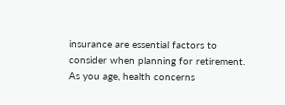insurance are essential factors to consider when planning for retirement. As you age, health concerns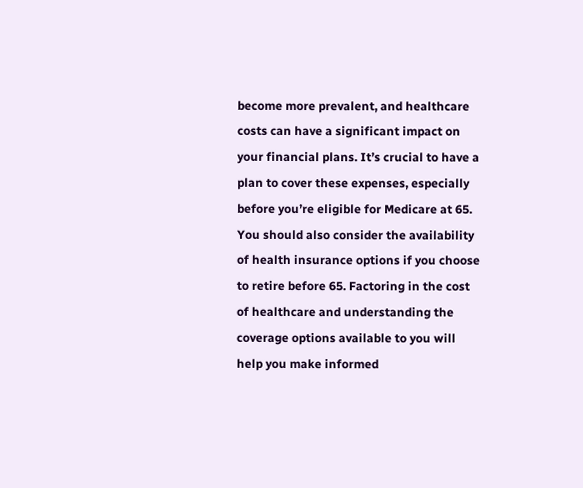become more prevalent, and healthcare costs can have a significant impact on your financial plans. It’s crucial to have a plan to cover these expenses, especially before you’re eligible for Medicare at 65. You should also consider the availability of health insurance options if you choose to retire before 65. Factoring in the cost of healthcare and understanding the coverage options available to you will help you make informed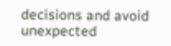decisions and avoid unexpected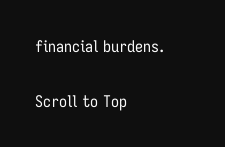financial burdens.

Scroll to Top